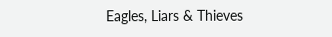Eagles, Liars & Thieves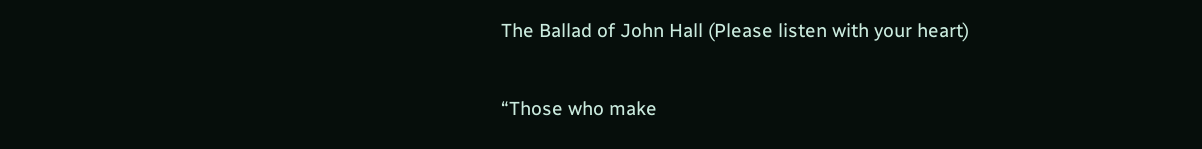The Ballad of John Hall (Please listen with your heart)

“Those who make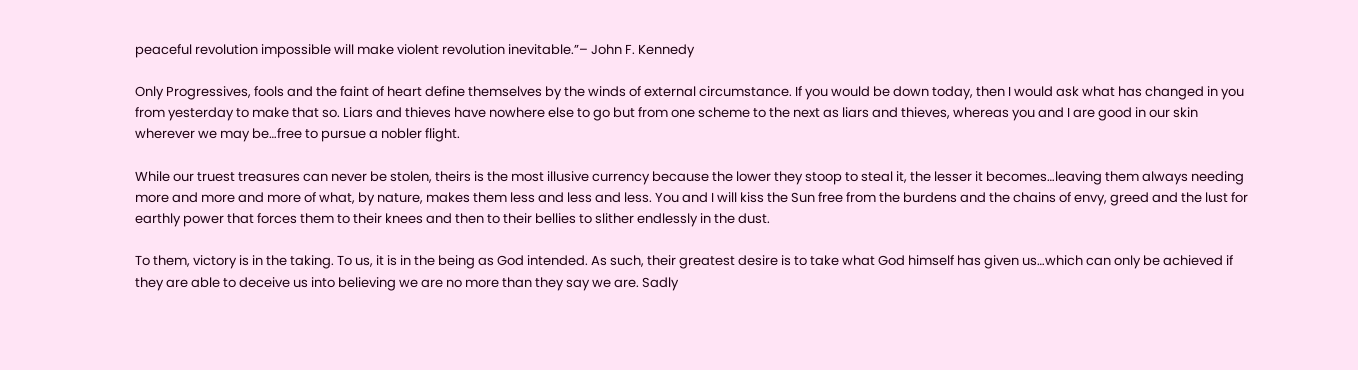peaceful revolution impossible will make violent revolution inevitable.”– John F. Kennedy

Only Progressives, fools and the faint of heart define themselves by the winds of external circumstance. If you would be down today, then I would ask what has changed in you from yesterday to make that so. Liars and thieves have nowhere else to go but from one scheme to the next as liars and thieves, whereas you and I are good in our skin wherever we may be…free to pursue a nobler flight.

While our truest treasures can never be stolen, theirs is the most illusive currency because the lower they stoop to steal it, the lesser it becomes…leaving them always needing more and more and more of what, by nature, makes them less and less and less. You and I will kiss the Sun free from the burdens and the chains of envy, greed and the lust for earthly power that forces them to their knees and then to their bellies to slither endlessly in the dust.

To them, victory is in the taking. To us, it is in the being as God intended. As such, their greatest desire is to take what God himself has given us…which can only be achieved if they are able to deceive us into believing we are no more than they say we are. Sadly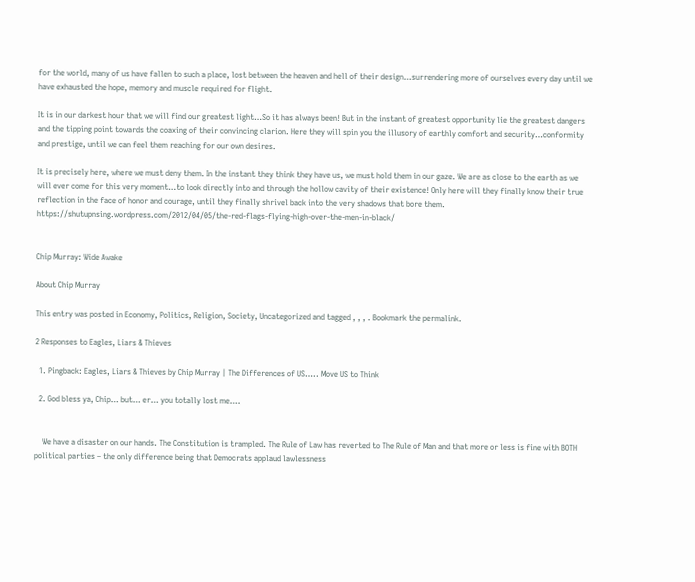for the world, many of us have fallen to such a place, lost between the heaven and hell of their design…surrendering more of ourselves every day until we have exhausted the hope, memory and muscle required for flight.

It is in our darkest hour that we will find our greatest light…So it has always been! But in the instant of greatest opportunity lie the greatest dangers and the tipping point towards the coaxing of their convincing clarion. Here they will spin you the illusory of earthly comfort and security…conformity and prestige, until we can feel them reaching for our own desires.

It is precisely here, where we must deny them. In the instant they think they have us, we must hold them in our gaze. We are as close to the earth as we will ever come for this very moment…to look directly into and through the hollow cavity of their existence! Only here will they finally know their true reflection in the face of honor and courage, until they finally shrivel back into the very shadows that bore them. https://shutupnsing.wordpress.com/2012/04/05/the-red-flags-flying-high-over-the-men-in-black/


Chip Murray: Wide Awake

About Chip Murray

This entry was posted in Economy, Politics, Religion, Society, Uncategorized and tagged , , , . Bookmark the permalink.

2 Responses to Eagles, Liars & Thieves

  1. Pingback: Eagles, Liars & Thieves by Chip Murray | The Differences of US….. Move US to Think

  2. God bless ya, Chip… but… er… you totally lost me….


    We have a disaster on our hands. The Constitution is trampled. The Rule of Law has reverted to The Rule of Man and that more or less is fine with BOTH political parties – the only difference being that Democrats applaud lawlessness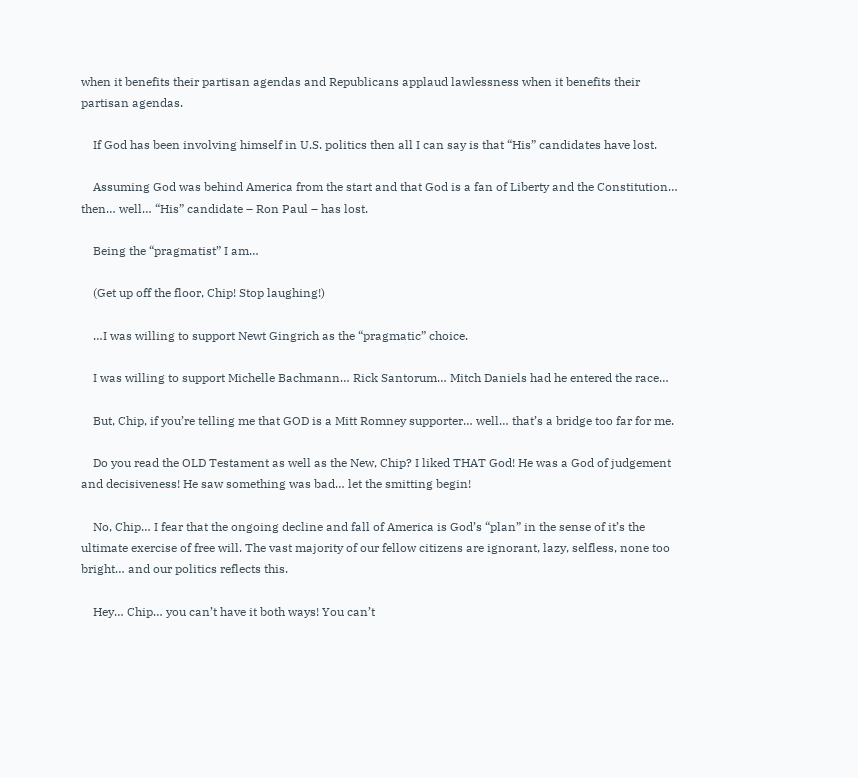when it benefits their partisan agendas and Republicans applaud lawlessness when it benefits their partisan agendas.

    If God has been involving himself in U.S. politics then all I can say is that “His” candidates have lost.

    Assuming God was behind America from the start and that God is a fan of Liberty and the Constitution… then… well… “His” candidate – Ron Paul – has lost.

    Being the “pragmatist” I am…

    (Get up off the floor, Chip! Stop laughing!)

    …I was willing to support Newt Gingrich as the “pragmatic” choice.

    I was willing to support Michelle Bachmann… Rick Santorum… Mitch Daniels had he entered the race…

    But, Chip, if you’re telling me that GOD is a Mitt Romney supporter… well… that’s a bridge too far for me.

    Do you read the OLD Testament as well as the New, Chip? I liked THAT God! He was a God of judgement and decisiveness! He saw something was bad… let the smitting begin!

    No, Chip… I fear that the ongoing decline and fall of America is God’s “plan” in the sense of it’s the ultimate exercise of free will. The vast majority of our fellow citizens are ignorant, lazy, selfless, none too bright… and our politics reflects this.

    Hey… Chip… you can’t have it both ways! You can’t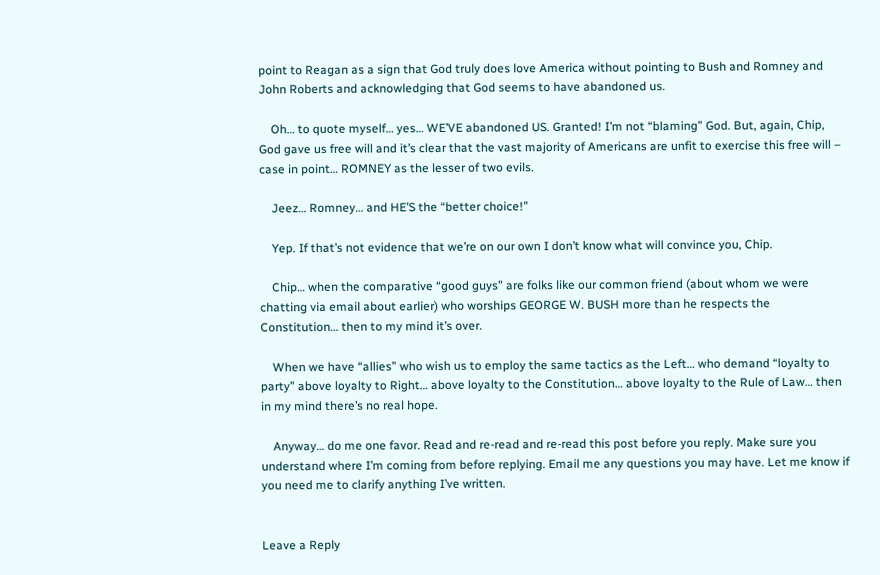point to Reagan as a sign that God truly does love America without pointing to Bush and Romney and John Roberts and acknowledging that God seems to have abandoned us.

    Oh… to quote myself… yes… WE’VE abandoned US. Granted! I’m not “blaming” God. But, again, Chip, God gave us free will and it’s clear that the vast majority of Americans are unfit to exercise this free will – case in point… ROMNEY as the lesser of two evils.

    Jeez… Romney… and HE’S the “better choice!”

    Yep. If that’s not evidence that we’re on our own I don’t know what will convince you, Chip.

    Chip… when the comparative “good guys” are folks like our common friend (about whom we were chatting via email about earlier) who worships GEORGE W. BUSH more than he respects the Constitution… then to my mind it’s over.

    When we have “allies” who wish us to employ the same tactics as the Left… who demand “loyalty to party” above loyalty to Right… above loyalty to the Constitution… above loyalty to the Rule of Law… then in my mind there’s no real hope.

    Anyway… do me one favor. Read and re-read and re-read this post before you reply. Make sure you understand where I’m coming from before replying. Email me any questions you may have. Let me know if you need me to clarify anything I’ve written.


Leave a Reply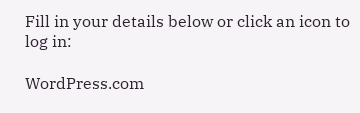Fill in your details below or click an icon to log in:

WordPress.com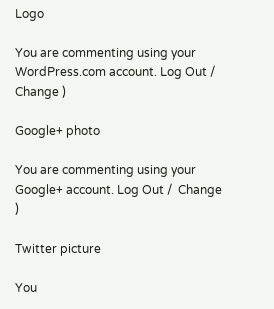Logo

You are commenting using your WordPress.com account. Log Out /  Change )

Google+ photo

You are commenting using your Google+ account. Log Out /  Change )

Twitter picture

You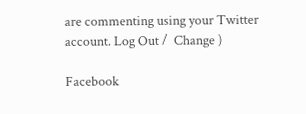are commenting using your Twitter account. Log Out /  Change )

Facebook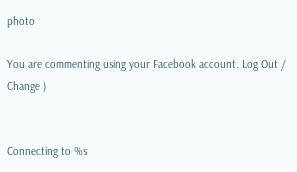photo

You are commenting using your Facebook account. Log Out /  Change )


Connecting to %s